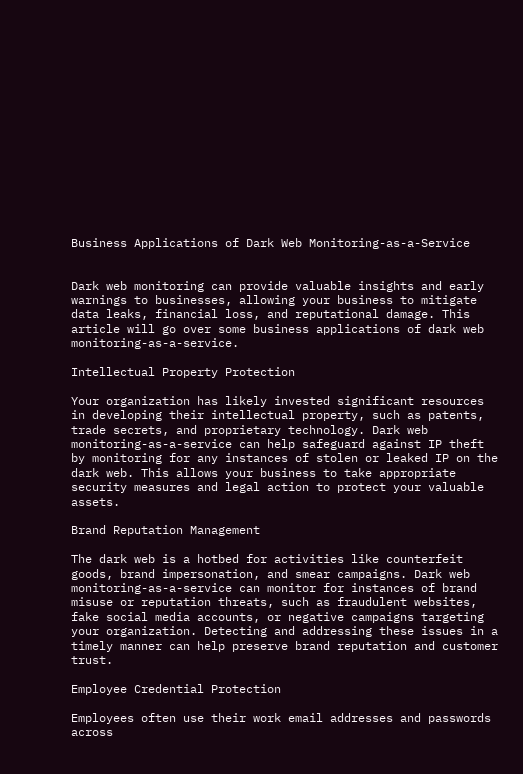Business Applications of Dark Web Monitoring-as-a-Service


Dark web monitoring can provide valuable insights and early warnings to businesses, allowing your business to mitigate data leaks, financial loss, and reputational damage. This article will go over some business applications of dark web monitoring-as-a-service.

Intellectual Property Protection

Your organization has likely invested significant resources in developing their intellectual property, such as patents, trade secrets, and proprietary technology. Dark web monitoring-as-a-service can help safeguard against IP theft by monitoring for any instances of stolen or leaked IP on the dark web. This allows your business to take appropriate security measures and legal action to protect your valuable assets.

Brand Reputation Management

The dark web is a hotbed for activities like counterfeit goods, brand impersonation, and smear campaigns. Dark web monitoring-as-a-service can monitor for instances of brand misuse or reputation threats, such as fraudulent websites, fake social media accounts, or negative campaigns targeting your organization. Detecting and addressing these issues in a timely manner can help preserve brand reputation and customer trust.

Employee Credential Protection

Employees often use their work email addresses and passwords across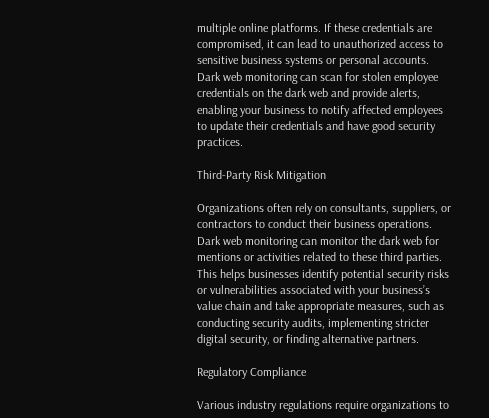multiple online platforms. If these credentials are compromised, it can lead to unauthorized access to sensitive business systems or personal accounts. Dark web monitoring can scan for stolen employee credentials on the dark web and provide alerts, enabling your business to notify affected employees to update their credentials and have good security practices.

Third-Party Risk Mitigation

Organizations often rely on consultants, suppliers, or contractors to conduct their business operations. Dark web monitoring can monitor the dark web for mentions or activities related to these third parties. This helps businesses identify potential security risks or vulnerabilities associated with your business’s value chain and take appropriate measures, such as conducting security audits, implementing stricter digital security, or finding alternative partners.

Regulatory Compliance

Various industry regulations require organizations to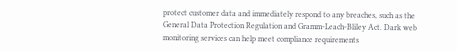protect customer data and immediately respond to any breaches, such as the General Data Protection Regulation and Gramm-Leach-Bliley Act. Dark web monitoring services can help meet compliance requirements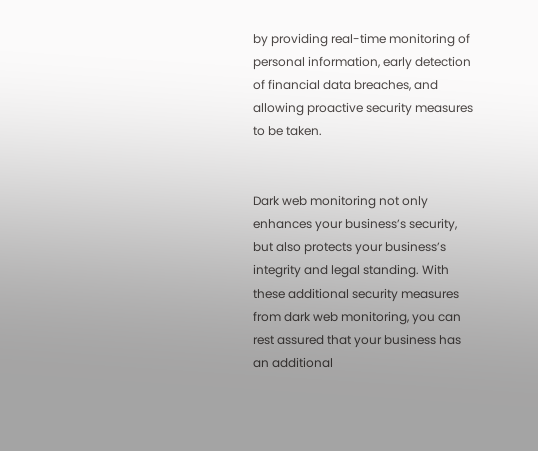by providing real-time monitoring of personal information, early detection of financial data breaches, and allowing proactive security measures to be taken.


Dark web monitoring not only enhances your business’s security, but also protects your business’s integrity and legal standing. With these additional security measures from dark web monitoring, you can rest assured that your business has an additional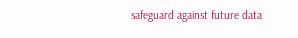safeguard against future data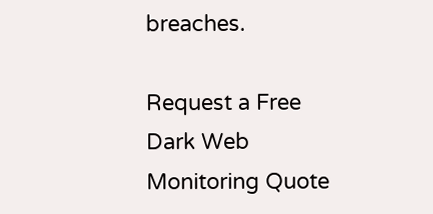breaches.

Request a Free Dark Web Monitoring Quote